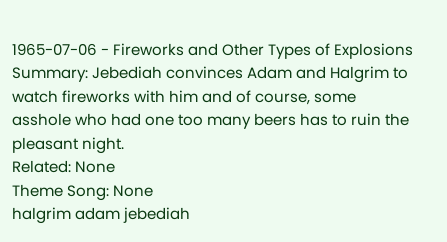1965-07-06 - Fireworks and Other Types of Explosions
Summary: Jebediah convinces Adam and Halgrim to watch fireworks with him and of course, some asshole who had one too many beers has to ruin the pleasant night.
Related: None
Theme Song: None
halgrim adam jebediah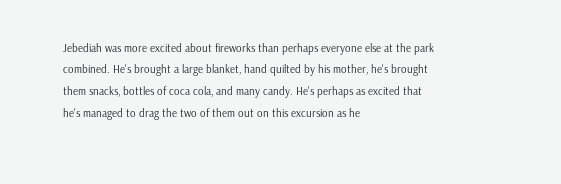Jebediah was more excited about fireworks than perhaps everyone else at the park combined. He's brought a large blanket, hand quilted by his mother, he's brought them snacks, bottles of coca cola, and many candy. He's perhaps as excited that he's managed to drag the two of them out on this excursion as he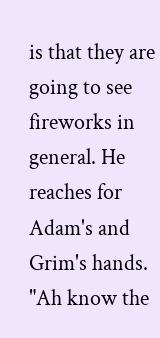is that they are going to see fireworks in general. He reaches for Adam's and Grim's hands. "Ah know the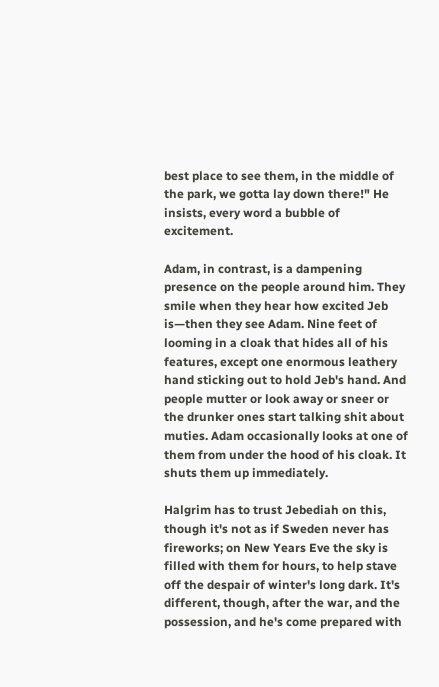best place to see them, in the middle of the park, we gotta lay down there!" He insists, every word a bubble of excitement.

Adam, in contrast, is a dampening presence on the people around him. They smile when they hear how excited Jeb is—then they see Adam. Nine feet of looming in a cloak that hides all of his features, except one enormous leathery hand sticking out to hold Jeb's hand. And people mutter or look away or sneer or the drunker ones start talking shit about muties. Adam occasionally looks at one of them from under the hood of his cloak. It shuts them up immediately.

Halgrim has to trust Jebediah on this, though it's not as if Sweden never has fireworks; on New Years Eve the sky is filled with them for hours, to help stave off the despair of winter's long dark. It's different, though, after the war, and the possession, and he's come prepared with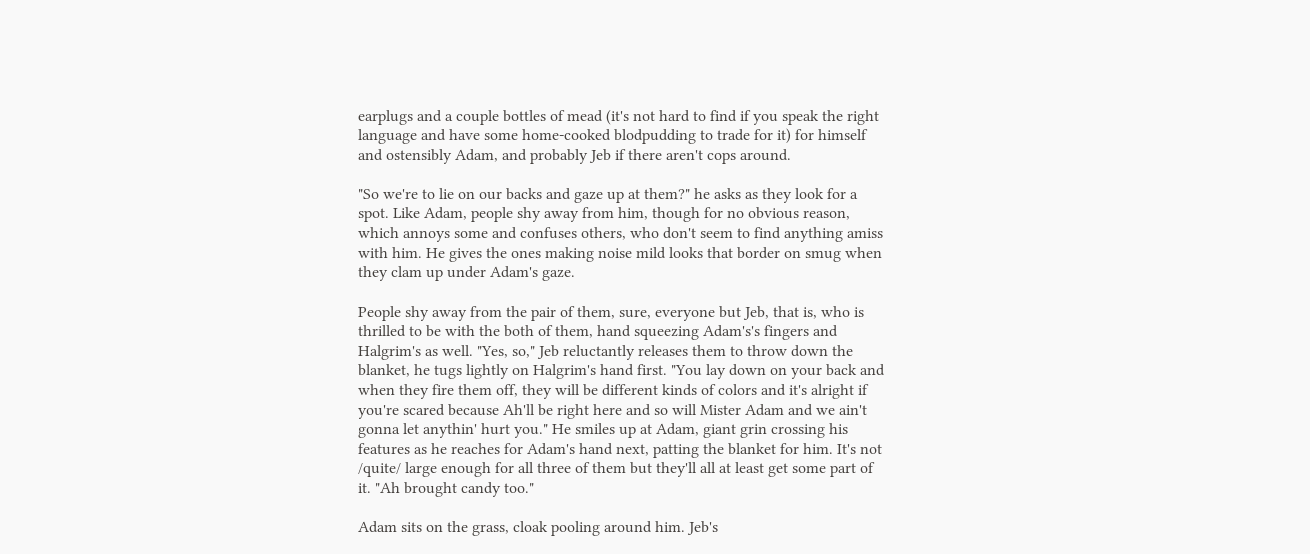earplugs and a couple bottles of mead (it's not hard to find if you speak the right language and have some home-cooked blodpudding to trade for it) for himself and ostensibly Adam, and probably Jeb if there aren't cops around.

"So we're to lie on our backs and gaze up at them?" he asks as they look for a spot. Like Adam, people shy away from him, though for no obvious reason, which annoys some and confuses others, who don't seem to find anything amiss with him. He gives the ones making noise mild looks that border on smug when they clam up under Adam's gaze.

People shy away from the pair of them, sure, everyone but Jeb, that is, who is thrilled to be with the both of them, hand squeezing Adam's's fingers and Halgrim's as well. "Yes, so," Jeb reluctantly releases them to throw down the blanket, he tugs lightly on Halgrim's hand first. "You lay down on your back and when they fire them off, they will be different kinds of colors and it's alright if you're scared because Ah'll be right here and so will Mister Adam and we ain't gonna let anythin' hurt you." He smiles up at Adam, giant grin crossing his features as he reaches for Adam's hand next, patting the blanket for him. It's not /quite/ large enough for all three of them but they'll all at least get some part of it. "Ah brought candy too."

Adam sits on the grass, cloak pooling around him. Jeb's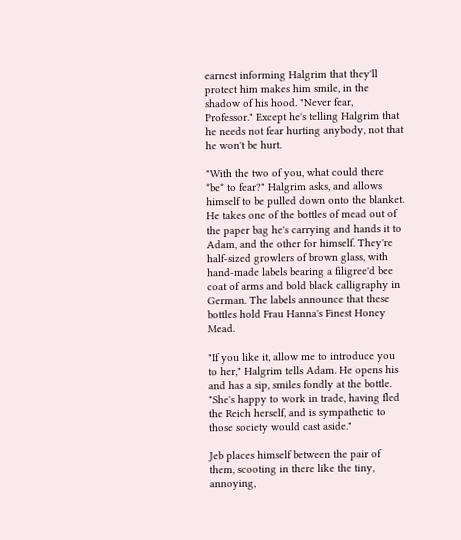earnest informing Halgrim that they'll protect him makes him smile, in the shadow of his hood. "Never fear, Professor." Except he's telling Halgrim that he needs not fear hurting anybody, not that he won't be hurt.

"With the two of you, what could there *be* to fear?" Halgrim asks, and allows himself to be pulled down onto the blanket. He takes one of the bottles of mead out of the paper bag he's carrying and hands it to Adam, and the other for himself. They're half-sized growlers of brown glass, with hand-made labels bearing a filigree'd bee coat of arms and bold black calligraphy in German. The labels announce that these bottles hold Frau Hanna's Finest Honey Mead.

"If you like it, allow me to introduce you to her," Halgrim tells Adam. He opens his and has a sip, smiles fondly at the bottle. "She's happy to work in trade, having fled the Reich herself, and is sympathetic to those society would cast aside."

Jeb places himself between the pair of them, scooting in there like the tiny, annoying,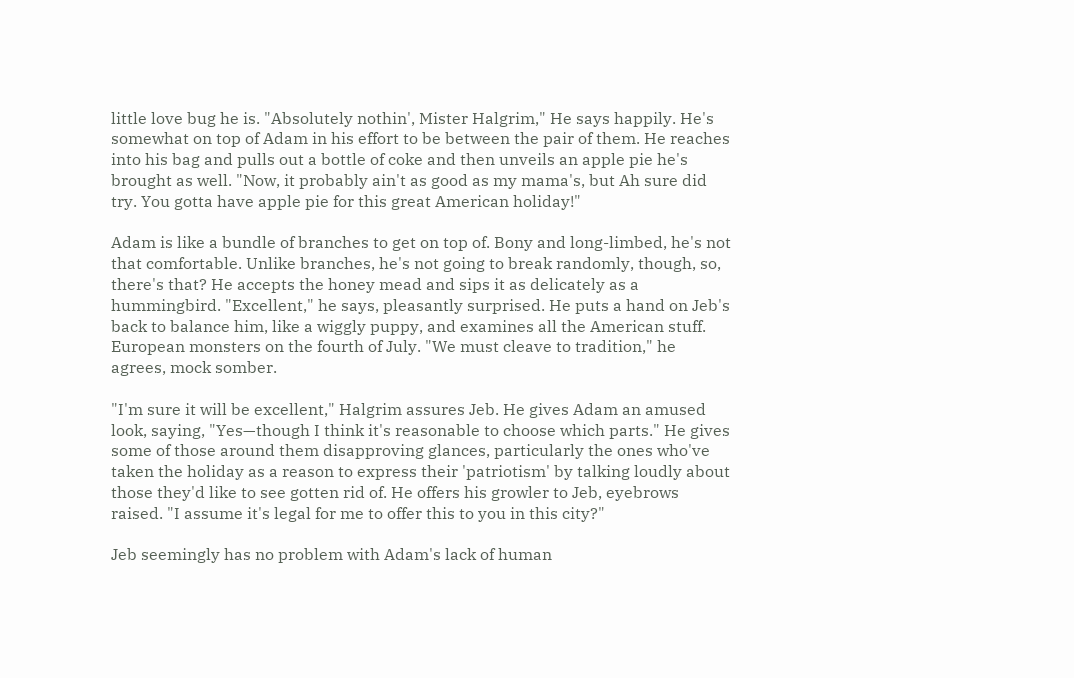little love bug he is. "Absolutely nothin', Mister Halgrim," He says happily. He's somewhat on top of Adam in his effort to be between the pair of them. He reaches into his bag and pulls out a bottle of coke and then unveils an apple pie he's brought as well. "Now, it probably ain't as good as my mama's, but Ah sure did try. You gotta have apple pie for this great American holiday!"

Adam is like a bundle of branches to get on top of. Bony and long-limbed, he's not that comfortable. Unlike branches, he's not going to break randomly, though, so, there's that? He accepts the honey mead and sips it as delicately as a hummingbird. "Excellent," he says, pleasantly surprised. He puts a hand on Jeb's back to balance him, like a wiggly puppy, and examines all the American stuff. European monsters on the fourth of July. "We must cleave to tradition," he agrees, mock somber.

"I'm sure it will be excellent," Halgrim assures Jeb. He gives Adam an amused look, saying, "Yes—though I think it's reasonable to choose which parts." He gives some of those around them disapproving glances, particularly the ones who've taken the holiday as a reason to express their 'patriotism' by talking loudly about those they'd like to see gotten rid of. He offers his growler to Jeb, eyebrows raised. "I assume it's legal for me to offer this to you in this city?"

Jeb seemingly has no problem with Adam's lack of human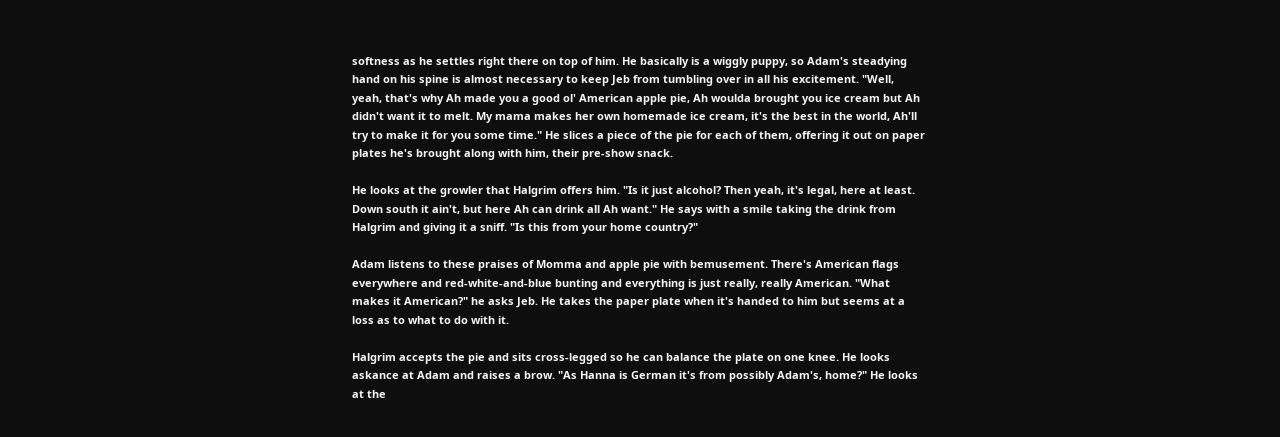softness as he settles right there on top of him. He basically is a wiggly puppy, so Adam's steadying hand on his spine is almost necessary to keep Jeb from tumbling over in all his excitement. "Well, yeah, that's why Ah made you a good ol' American apple pie, Ah woulda brought you ice cream but Ah didn't want it to melt. My mama makes her own homemade ice cream, it's the best in the world, Ah'll try to make it for you some time." He slices a piece of the pie for each of them, offering it out on paper plates he's brought along with him, their pre-show snack.

He looks at the growler that Halgrim offers him. "Is it just alcohol? Then yeah, it's legal, here at least. Down south it ain't, but here Ah can drink all Ah want." He says with a smile taking the drink from Halgrim and giving it a sniff. "Is this from your home country?"

Adam listens to these praises of Momma and apple pie with bemusement. There's American flags everywhere and red-white-and-blue bunting and everything is just really, really American. "What makes it American?" he asks Jeb. He takes the paper plate when it's handed to him but seems at a loss as to what to do with it.

Halgrim accepts the pie and sits cross-legged so he can balance the plate on one knee. He looks askance at Adam and raises a brow. "As Hanna is German it's from possibly Adam's, home?" He looks at the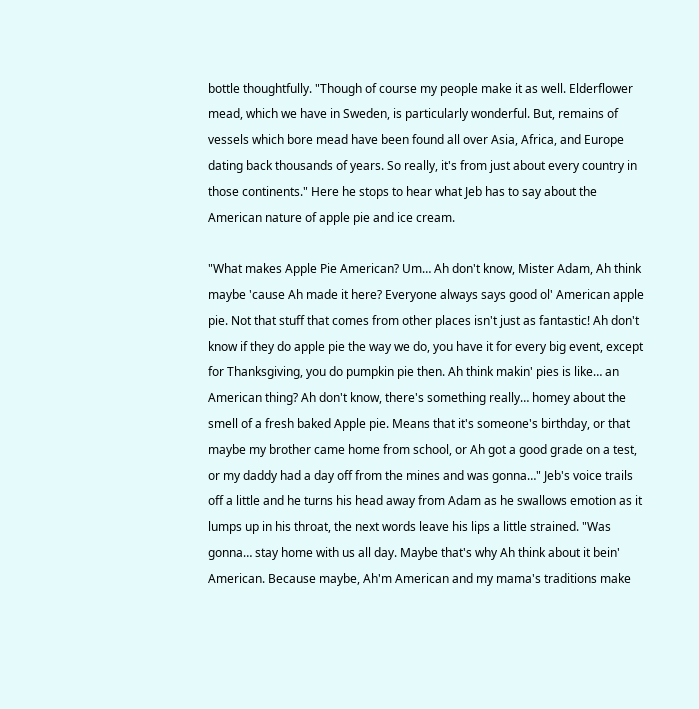bottle thoughtfully. "Though of course my people make it as well. Elderflower mead, which we have in Sweden, is particularly wonderful. But, remains of vessels which bore mead have been found all over Asia, Africa, and Europe dating back thousands of years. So really, it's from just about every country in those continents." Here he stops to hear what Jeb has to say about the American nature of apple pie and ice cream.

"What makes Apple Pie American? Um… Ah don't know, Mister Adam, Ah think maybe 'cause Ah made it here? Everyone always says good ol' American apple pie. Not that stuff that comes from other places isn't just as fantastic! Ah don't know if they do apple pie the way we do, you have it for every big event, except for Thanksgiving, you do pumpkin pie then. Ah think makin' pies is like… an American thing? Ah don't know, there's something really… homey about the smell of a fresh baked Apple pie. Means that it's someone's birthday, or that maybe my brother came home from school, or Ah got a good grade on a test, or my daddy had a day off from the mines and was gonna…" Jeb's voice trails off a little and he turns his head away from Adam as he swallows emotion as it lumps up in his throat, the next words leave his lips a little strained. "Was gonna… stay home with us all day. Maybe that's why Ah think about it bein' American. Because maybe, Ah'm American and my mama's traditions make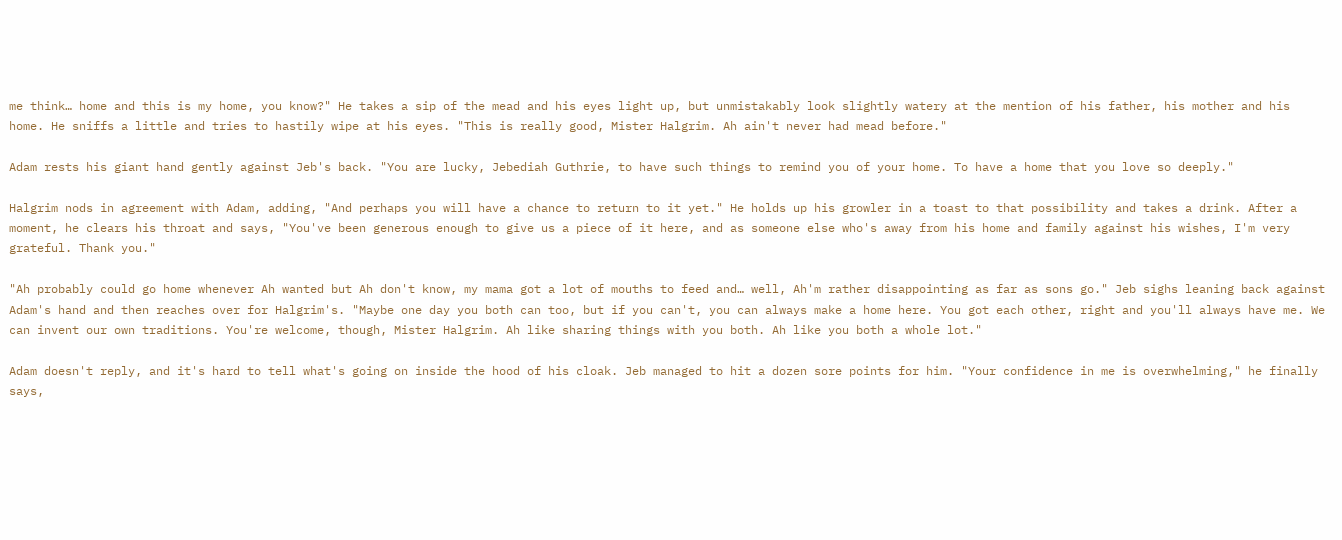me think… home and this is my home, you know?" He takes a sip of the mead and his eyes light up, but unmistakably look slightly watery at the mention of his father, his mother and his home. He sniffs a little and tries to hastily wipe at his eyes. "This is really good, Mister Halgrim. Ah ain't never had mead before."

Adam rests his giant hand gently against Jeb's back. "You are lucky, Jebediah Guthrie, to have such things to remind you of your home. To have a home that you love so deeply."

Halgrim nods in agreement with Adam, adding, "And perhaps you will have a chance to return to it yet." He holds up his growler in a toast to that possibility and takes a drink. After a moment, he clears his throat and says, "You've been generous enough to give us a piece of it here, and as someone else who's away from his home and family against his wishes, I'm very grateful. Thank you."

"Ah probably could go home whenever Ah wanted but Ah don't know, my mama got a lot of mouths to feed and… well, Ah'm rather disappointing as far as sons go." Jeb sighs leaning back against Adam's hand and then reaches over for Halgrim's. "Maybe one day you both can too, but if you can't, you can always make a home here. You got each other, right and you'll always have me. We can invent our own traditions. You're welcome, though, Mister Halgrim. Ah like sharing things with you both. Ah like you both a whole lot."

Adam doesn't reply, and it's hard to tell what's going on inside the hood of his cloak. Jeb managed to hit a dozen sore points for him. "Your confidence in me is overwhelming," he finally says,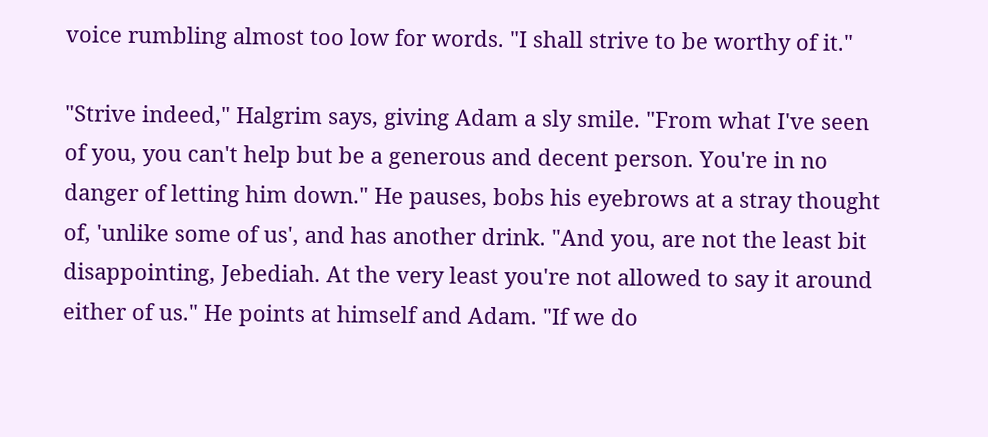voice rumbling almost too low for words. "I shall strive to be worthy of it."

"Strive indeed," Halgrim says, giving Adam a sly smile. "From what I've seen of you, you can't help but be a generous and decent person. You're in no danger of letting him down." He pauses, bobs his eyebrows at a stray thought of, 'unlike some of us', and has another drink. "And you, are not the least bit disappointing, Jebediah. At the very least you're not allowed to say it around either of us." He points at himself and Adam. "If we do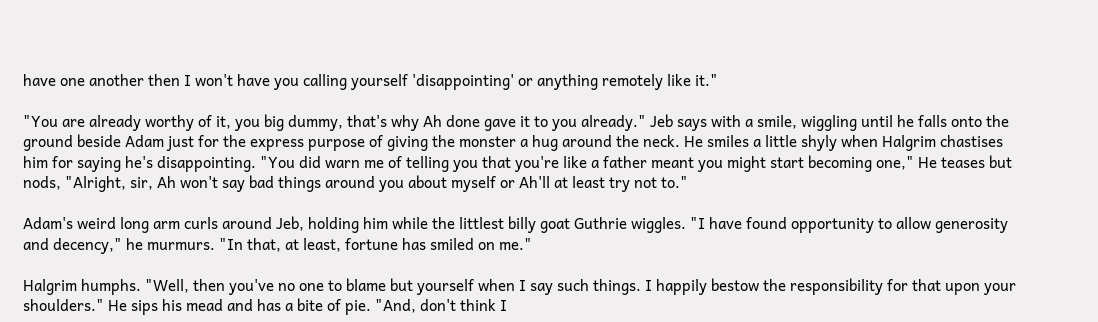have one another then I won't have you calling yourself 'disappointing' or anything remotely like it."

"You are already worthy of it, you big dummy, that's why Ah done gave it to you already." Jeb says with a smile, wiggling until he falls onto the ground beside Adam just for the express purpose of giving the monster a hug around the neck. He smiles a little shyly when Halgrim chastises him for saying he's disappointing. "You did warn me of telling you that you're like a father meant you might start becoming one," He teases but nods, "Alright, sir, Ah won't say bad things around you about myself or Ah'll at least try not to."

Adam's weird long arm curls around Jeb, holding him while the littlest billy goat Guthrie wiggles. "I have found opportunity to allow generosity and decency," he murmurs. "In that, at least, fortune has smiled on me."

Halgrim humphs. "Well, then you've no one to blame but yourself when I say such things. I happily bestow the responsibility for that upon your shoulders." He sips his mead and has a bite of pie. "And, don't think I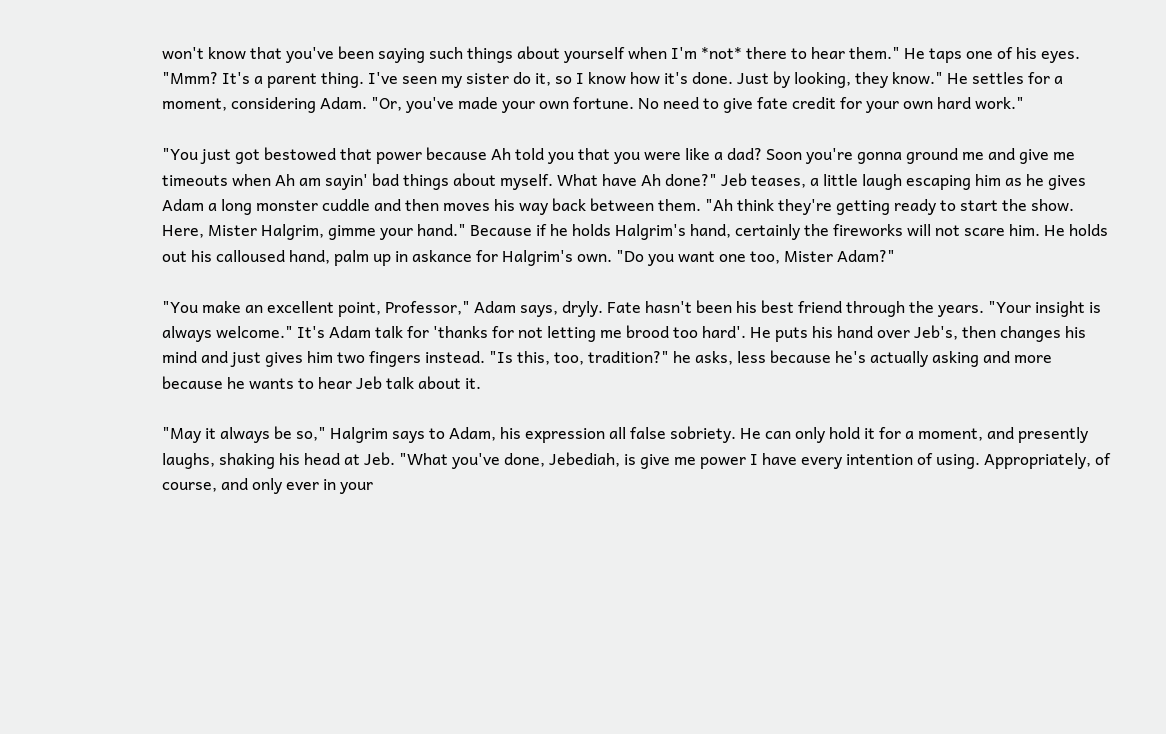won't know that you've been saying such things about yourself when I'm *not* there to hear them." He taps one of his eyes. "Mmm? It's a parent thing. I've seen my sister do it, so I know how it's done. Just by looking, they know." He settles for a moment, considering Adam. "Or, you've made your own fortune. No need to give fate credit for your own hard work."

"You just got bestowed that power because Ah told you that you were like a dad? Soon you're gonna ground me and give me timeouts when Ah am sayin' bad things about myself. What have Ah done?" Jeb teases, a little laugh escaping him as he gives Adam a long monster cuddle and then moves his way back between them. "Ah think they're getting ready to start the show. Here, Mister Halgrim, gimme your hand." Because if he holds Halgrim's hand, certainly the fireworks will not scare him. He holds out his calloused hand, palm up in askance for Halgrim's own. "Do you want one too, Mister Adam?"

"You make an excellent point, Professor," Adam says, dryly. Fate hasn't been his best friend through the years. "Your insight is always welcome." It's Adam talk for 'thanks for not letting me brood too hard'. He puts his hand over Jeb's, then changes his mind and just gives him two fingers instead. "Is this, too, tradition?" he asks, less because he's actually asking and more because he wants to hear Jeb talk about it.

"May it always be so," Halgrim says to Adam, his expression all false sobriety. He can only hold it for a moment, and presently laughs, shaking his head at Jeb. "What you've done, Jebediah, is give me power I have every intention of using. Appropriately, of course, and only ever in your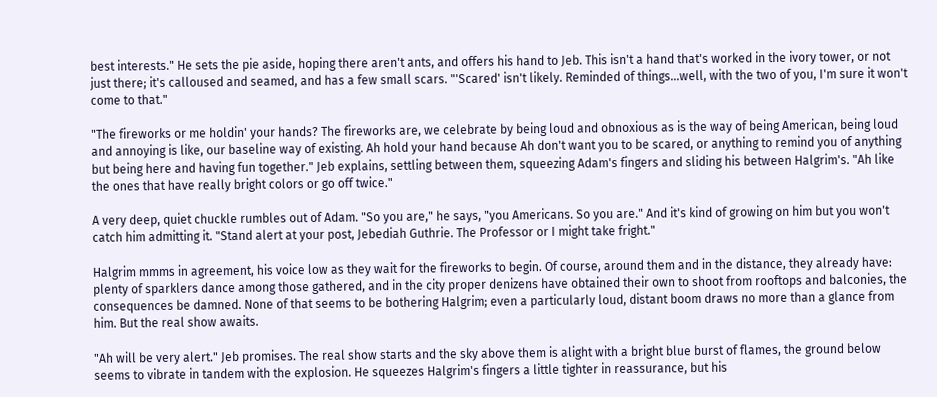best interests." He sets the pie aside, hoping there aren't ants, and offers his hand to Jeb. This isn't a hand that's worked in the ivory tower, or not just there; it's calloused and seamed, and has a few small scars. "'Scared' isn't likely. Reminded of things…well, with the two of you, I'm sure it won't come to that."

"The fireworks or me holdin' your hands? The fireworks are, we celebrate by being loud and obnoxious as is the way of being American, being loud and annoying is like, our baseline way of existing. Ah hold your hand because Ah don't want you to be scared, or anything to remind you of anything but being here and having fun together." Jeb explains, settling between them, squeezing Adam's fingers and sliding his between Halgrim's. "Ah like the ones that have really bright colors or go off twice."

A very deep, quiet chuckle rumbles out of Adam. "So you are," he says, "you Americans. So you are." And it's kind of growing on him but you won't catch him admitting it. "Stand alert at your post, Jebediah Guthrie. The Professor or I might take fright."

Halgrim mmms in agreement, his voice low as they wait for the fireworks to begin. Of course, around them and in the distance, they already have: plenty of sparklers dance among those gathered, and in the city proper denizens have obtained their own to shoot from rooftops and balconies, the consequences be damned. None of that seems to be bothering Halgrim; even a particularly loud, distant boom draws no more than a glance from him. But the real show awaits.

"Ah will be very alert." Jeb promises. The real show starts and the sky above them is alight with a bright blue burst of flames, the ground below seems to vibrate in tandem with the explosion. He squeezes Halgrim's fingers a little tighter in reassurance, but his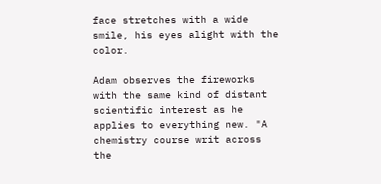face stretches with a wide smile, his eyes alight with the color.

Adam observes the fireworks with the same kind of distant scientific interest as he applies to everything new. "A chemistry course writ across the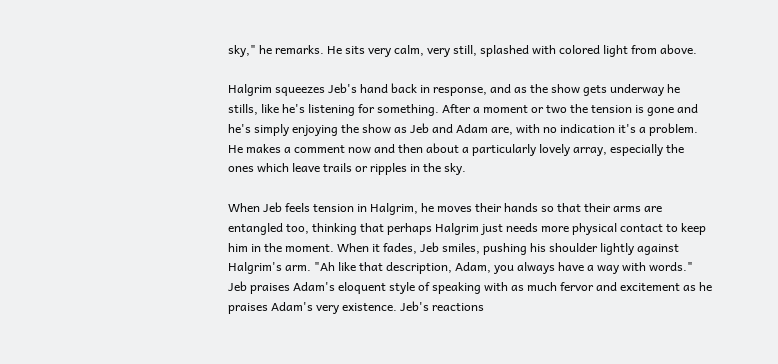sky," he remarks. He sits very calm, very still, splashed with colored light from above.

Halgrim squeezes Jeb's hand back in response, and as the show gets underway he stills, like he's listening for something. After a moment or two the tension is gone and he's simply enjoying the show as Jeb and Adam are, with no indication it's a problem. He makes a comment now and then about a particularly lovely array, especially the ones which leave trails or ripples in the sky.

When Jeb feels tension in Halgrim, he moves their hands so that their arms are entangled too, thinking that perhaps Halgrim just needs more physical contact to keep him in the moment. When it fades, Jeb smiles, pushing his shoulder lightly against Halgrim's arm. "Ah like that description, Adam, you always have a way with words." Jeb praises Adam's eloquent style of speaking with as much fervor and excitement as he praises Adam's very existence. Jeb's reactions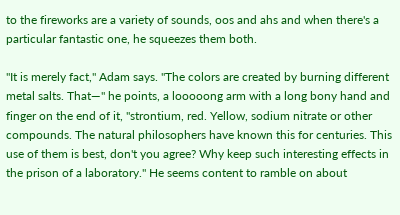to the fireworks are a variety of sounds, oos and ahs and when there's a particular fantastic one, he squeezes them both.

"It is merely fact," Adam says. "The colors are created by burning different metal salts. That—" he points, a looooong arm with a long bony hand and finger on the end of it, "strontium, red. Yellow, sodium nitrate or other compounds. The natural philosophers have known this for centuries. This use of them is best, don't you agree? Why keep such interesting effects in the prison of a laboratory." He seems content to ramble on about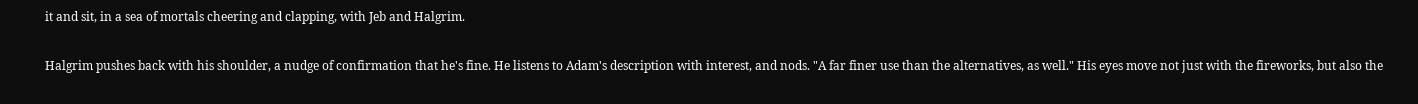it and sit, in a sea of mortals cheering and clapping, with Jeb and Halgrim.

Halgrim pushes back with his shoulder, a nudge of confirmation that he's fine. He listens to Adam's description with interest, and nods. "A far finer use than the alternatives, as well." His eyes move not just with the fireworks, but also the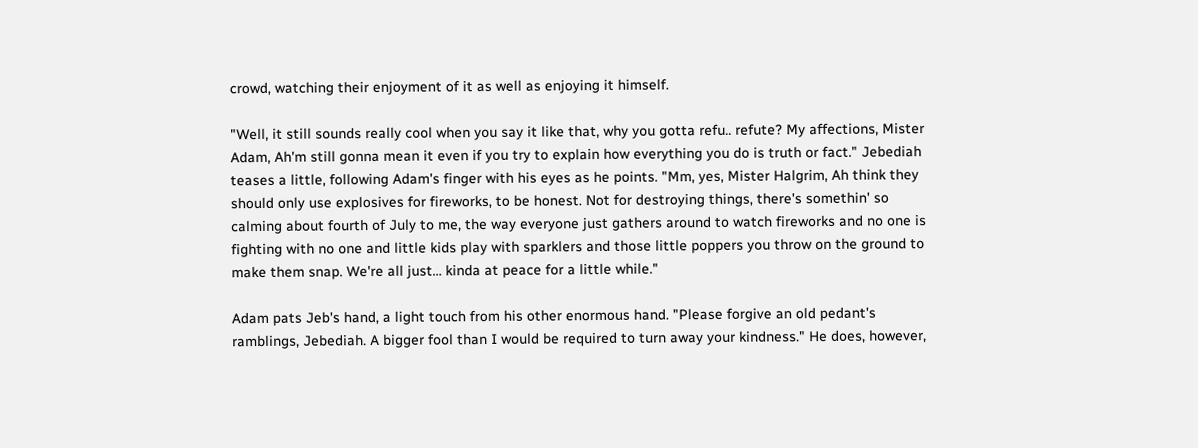crowd, watching their enjoyment of it as well as enjoying it himself.

"Well, it still sounds really cool when you say it like that, why you gotta refu.. refute? My affections, Mister Adam, Ah'm still gonna mean it even if you try to explain how everything you do is truth or fact." Jebediah teases a little, following Adam's finger with his eyes as he points. "Mm, yes, Mister Halgrim, Ah think they should only use explosives for fireworks, to be honest. Not for destroying things, there's somethin' so calming about fourth of July to me, the way everyone just gathers around to watch fireworks and no one is fighting with no one and little kids play with sparklers and those little poppers you throw on the ground to make them snap. We're all just… kinda at peace for a little while."

Adam pats Jeb's hand, a light touch from his other enormous hand. "Please forgive an old pedant's ramblings, Jebediah. A bigger fool than I would be required to turn away your kindness." He does, however,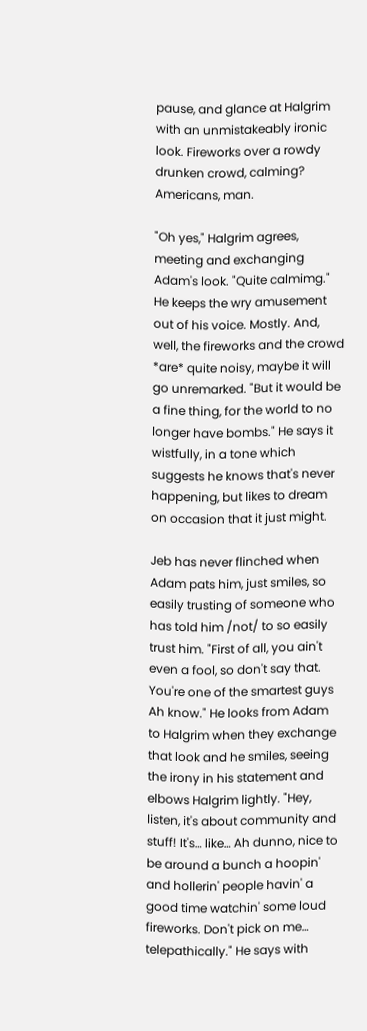pause, and glance at Halgrim with an unmistakeably ironic look. Fireworks over a rowdy drunken crowd, calming? Americans, man.

"Oh yes," Halgrim agrees, meeting and exchanging Adam's look. "Quite calmimg." He keeps the wry amusement out of his voice. Mostly. And, well, the fireworks and the crowd *are* quite noisy, maybe it will go unremarked. "But it would be a fine thing, for the world to no longer have bombs." He says it wistfully, in a tone which suggests he knows that's never happening, but likes to dream on occasion that it just might.

Jeb has never flinched when Adam pats him, just smiles, so easily trusting of someone who has told him /not/ to so easily trust him. "First of all, you ain't even a fool, so don't say that. You're one of the smartest guys Ah know." He looks from Adam to Halgrim when they exchange that look and he smiles, seeing the irony in his statement and elbows Halgrim lightly. "Hey, listen, it's about community and stuff! It's… like… Ah dunno, nice to be around a bunch a hoopin' and hollerin' people havin' a good time watchin' some loud fireworks. Don't pick on me… telepathically." He says with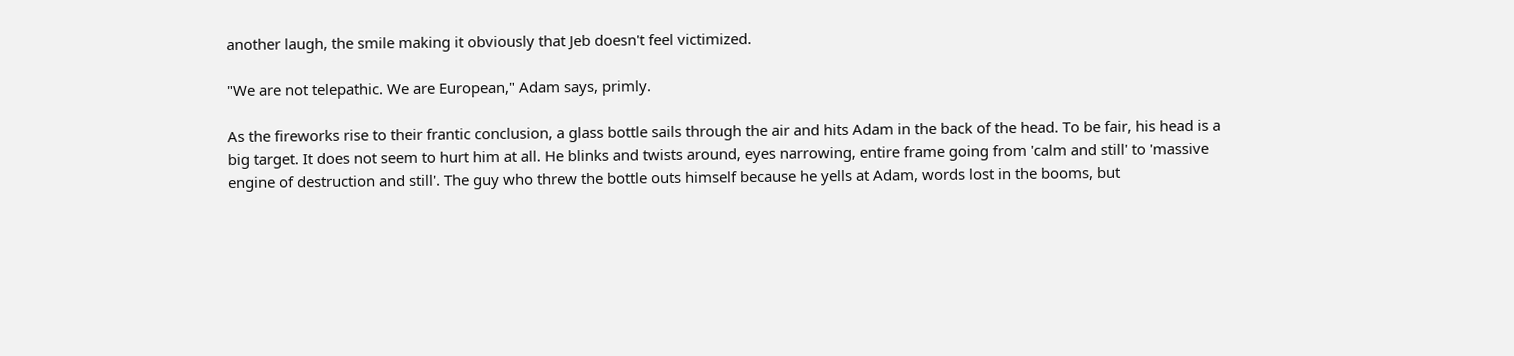another laugh, the smile making it obviously that Jeb doesn't feel victimized.

"We are not telepathic. We are European," Adam says, primly.

As the fireworks rise to their frantic conclusion, a glass bottle sails through the air and hits Adam in the back of the head. To be fair, his head is a big target. It does not seem to hurt him at all. He blinks and twists around, eyes narrowing, entire frame going from 'calm and still' to 'massive engine of destruction and still'. The guy who threw the bottle outs himself because he yells at Adam, words lost in the booms, but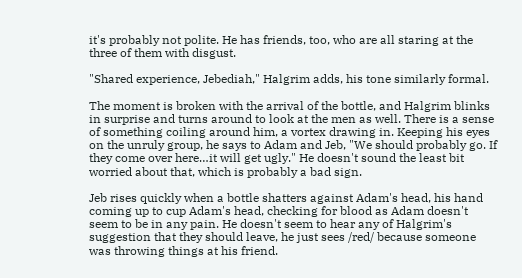it's probably not polite. He has friends, too, who are all staring at the three of them with disgust.

"Shared experience, Jebediah," Halgrim adds, his tone similarly formal.

The moment is broken with the arrival of the bottle, and Halgrim blinks in surprise and turns around to look at the men as well. There is a sense of something coiling around him, a vortex drawing in. Keeping his eyes on the unruly group, he says to Adam and Jeb, "We should probably go. If they come over here…it will get ugly." He doesn't sound the least bit worried about that, which is probably a bad sign.

Jeb rises quickly when a bottle shatters against Adam's head, his hand coming up to cup Adam's head, checking for blood as Adam doesn't seem to be in any pain. He doesn't seem to hear any of Halgrim's suggestion that they should leave, he just sees /red/ because someone was throwing things at his friend.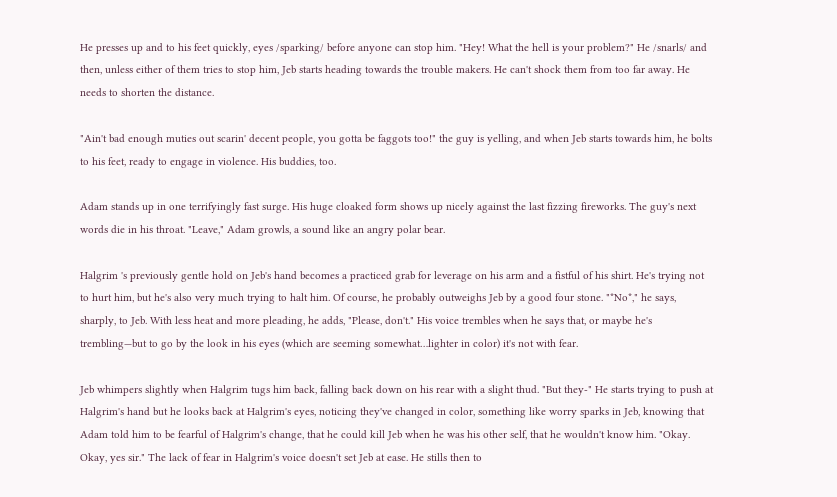He presses up and to his feet quickly, eyes /sparking/ before anyone can stop him. "Hey! What the hell is your problem?" He /snarls/ and then, unless either of them tries to stop him, Jeb starts heading towards the trouble makers. He can't shock them from too far away. He needs to shorten the distance.

"Ain't bad enough muties out scarin' decent people, you gotta be faggots too!" the guy is yelling, and when Jeb starts towards him, he bolts to his feet, ready to engage in violence. His buddies, too.

Adam stands up in one terrifyingly fast surge. His huge cloaked form shows up nicely against the last fizzing fireworks. The guy's next words die in his throat. "Leave," Adam growls, a sound like an angry polar bear.

Halgrim 's previously gentle hold on Jeb's hand becomes a practiced grab for leverage on his arm and a fistful of his shirt. He's trying not to hurt him, but he's also very much trying to halt him. Of course, he probably outweighs Jeb by a good four stone. "*No*," he says, sharply, to Jeb. With less heat and more pleading, he adds, "Please, don't." His voice trembles when he says that, or maybe he's trembling—but to go by the look in his eyes (which are seeming somewhat…lighter in color) it's not with fear.

Jeb whimpers slightly when Halgrim tugs him back, falling back down on his rear with a slight thud. "But they-" He starts trying to push at Halgrim's hand but he looks back at Halgrim's eyes, noticing they've changed in color, something like worry sparks in Jeb, knowing that Adam told him to be fearful of Halgrim's change, that he could kill Jeb when he was his other self, that he wouldn't know him. "Okay. Okay, yes sir." The lack of fear in Halgrim's voice doesn't set Jeb at ease. He stills then to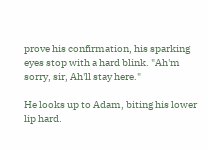prove his confirmation, his sparking eyes stop with a hard blink. "Ah'm sorry, sir, Ah'll stay here."

He looks up to Adam, biting his lower lip hard.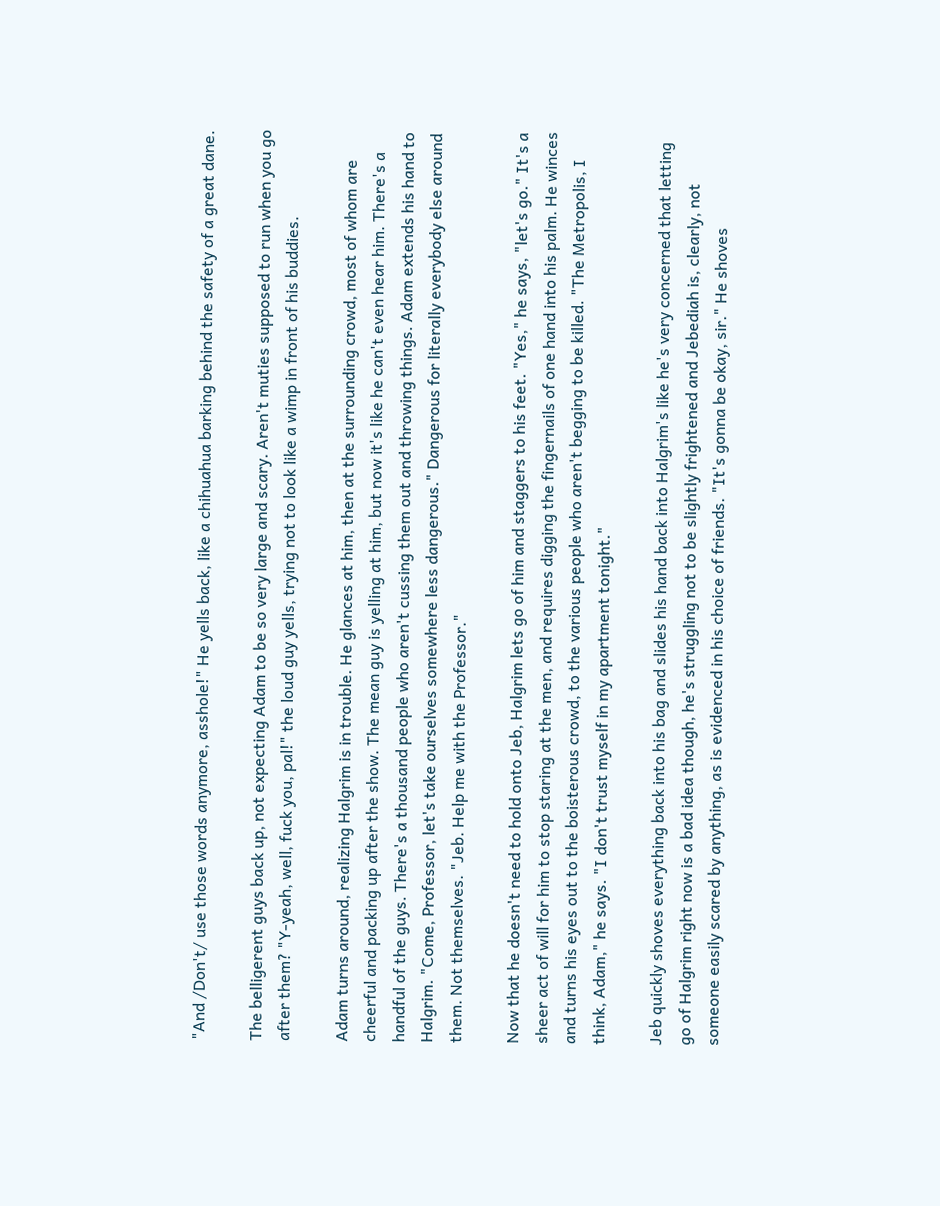"And /Don't/ use those words anymore, asshole!" He yells back, like a chihuahua barking behind the safety of a great dane.

The belligerent guys back up, not expecting Adam to be so very large and scary. Aren't muties supposed to run when you go after them? "Y-yeah, well, fuck you, pal!" the loud guy yells, trying not to look like a wimp in front of his buddies.

Adam turns around, realizing Halgrim is in trouble. He glances at him, then at the surrounding crowd, most of whom are cheerful and packing up after the show. The mean guy is yelling at him, but now it's like he can't even hear him. There's a handful of the guys. There's a thousand people who aren't cussing them out and throwing things. Adam extends his hand to Halgrim. "Come, Professor, let's take ourselves somewhere less dangerous." Dangerous for literally everybody else around them. Not themselves. "Jeb. Help me with the Professor."

Now that he doesn't need to hold onto Jeb, Halgrim lets go of him and staggers to his feet. "Yes," he says, "let's go." It's a sheer act of will for him to stop staring at the men, and requires digging the fingernails of one hand into his palm. He winces and turns his eyes out to the boisterous crowd, to the various people who aren't begging to be killed. "The Metropolis, I think, Adam," he says. "I don't trust myself in my apartment tonight."

Jeb quickly shoves everything back into his bag and slides his hand back into Halgrim's like he's very concerned that letting go of Halgrim right now is a bad idea though, he's struggling not to be slightly frightened and Jebediah is, clearly, not someone easily scared by anything, as is evidenced in his choice of friends. "It's gonna be okay, sir." He shoves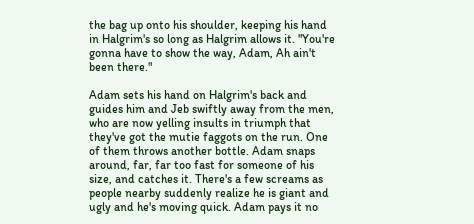the bag up onto his shoulder, keeping his hand in Halgrim's so long as Halgrim allows it. "You're gonna have to show the way, Adam, Ah ain't been there."

Adam sets his hand on Halgrim's back and guides him and Jeb swiftly away from the men, who are now yelling insults in triumph that they've got the mutie faggots on the run. One of them throws another bottle. Adam snaps around, far, far too fast for someone of his size, and catches it. There's a few screams as people nearby suddenly realize he is giant and ugly and he's moving quick. Adam pays it no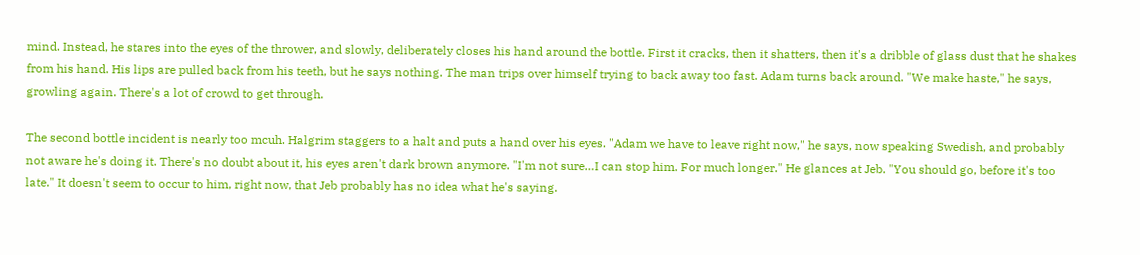mind. Instead, he stares into the eyes of the thrower, and slowly, deliberately closes his hand around the bottle. First it cracks, then it shatters, then it's a dribble of glass dust that he shakes from his hand. His lips are pulled back from his teeth, but he says nothing. The man trips over himself trying to back away too fast. Adam turns back around. "We make haste," he says, growling again. There's a lot of crowd to get through.

The second bottle incident is nearly too mcuh. Halgrim staggers to a halt and puts a hand over his eyes. "Adam we have to leave right now," he says, now speaking Swedish, and probably not aware he's doing it. There's no doubt about it, his eyes aren't dark brown anymore. "I'm not sure…I can stop him. For much longer." He glances at Jeb. "You should go, before it's too late." It doesn't seem to occur to him, right now, that Jeb probably has no idea what he's saying.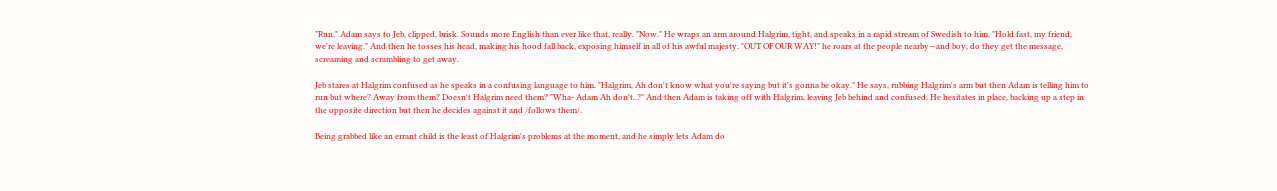"Run," Adam says to Jeb, clipped, brisk. Sounds more English than ever like that, really. "Now." He wraps an arm around Halgrim, tight, and speaks in a rapid stream of Swedish to him. "Hold fast, my friend, we're leaving." And then he tosses his head, making his hood fall back, exposing himself in all of his awful majesty. "OUT OF OUR WAY!" he roars at the people nearby—and boy, do they get the message, screaming and scrambling to get away.

Jeb stares at Halgrim confused as he speaks in a confusing language to him. "Halgrim, Ah don't know what you're saying but it's gonna be okay." He says, rubbing Halgrim's arm but then Adam is telling him to run but where? Away from them? Doesn't Halgrim need them? "Wha- Adam Ah don't..?" And then Adam is taking off with Halgrim, leaving Jeb behind and confused. He hesitates in place, backing up a step in the opposite direction but then he decides against it and /follows them/.

Being grabbed like an errant child is the least of Halgrim's problems at the moment, and he simply lets Adam do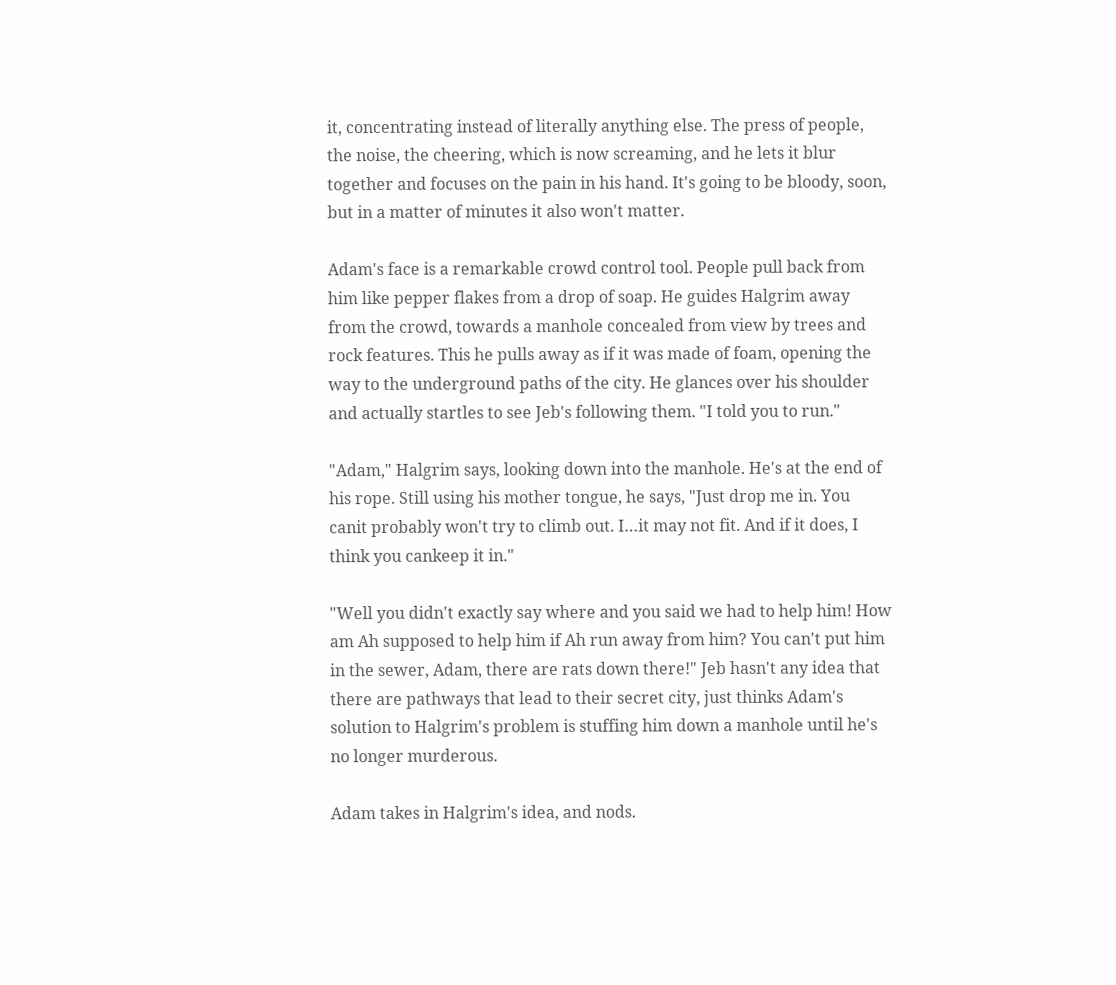it, concentrating instead of literally anything else. The press of people, the noise, the cheering, which is now screaming, and he lets it blur together and focuses on the pain in his hand. It's going to be bloody, soon, but in a matter of minutes it also won't matter.

Adam's face is a remarkable crowd control tool. People pull back from him like pepper flakes from a drop of soap. He guides Halgrim away from the crowd, towards a manhole concealed from view by trees and rock features. This he pulls away as if it was made of foam, opening the way to the underground paths of the city. He glances over his shoulder and actually startles to see Jeb's following them. "I told you to run."

"Adam," Halgrim says, looking down into the manhole. He's at the end of his rope. Still using his mother tongue, he says, "Just drop me in. You canit probably won't try to climb out. I…it may not fit. And if it does, I think you cankeep it in."

"Well you didn't exactly say where and you said we had to help him! How am Ah supposed to help him if Ah run away from him? You can't put him in the sewer, Adam, there are rats down there!" Jeb hasn't any idea that there are pathways that lead to their secret city, just thinks Adam's solution to Halgrim's problem is stuffing him down a manhole until he's no longer murderous.

Adam takes in Halgrim's idea, and nods.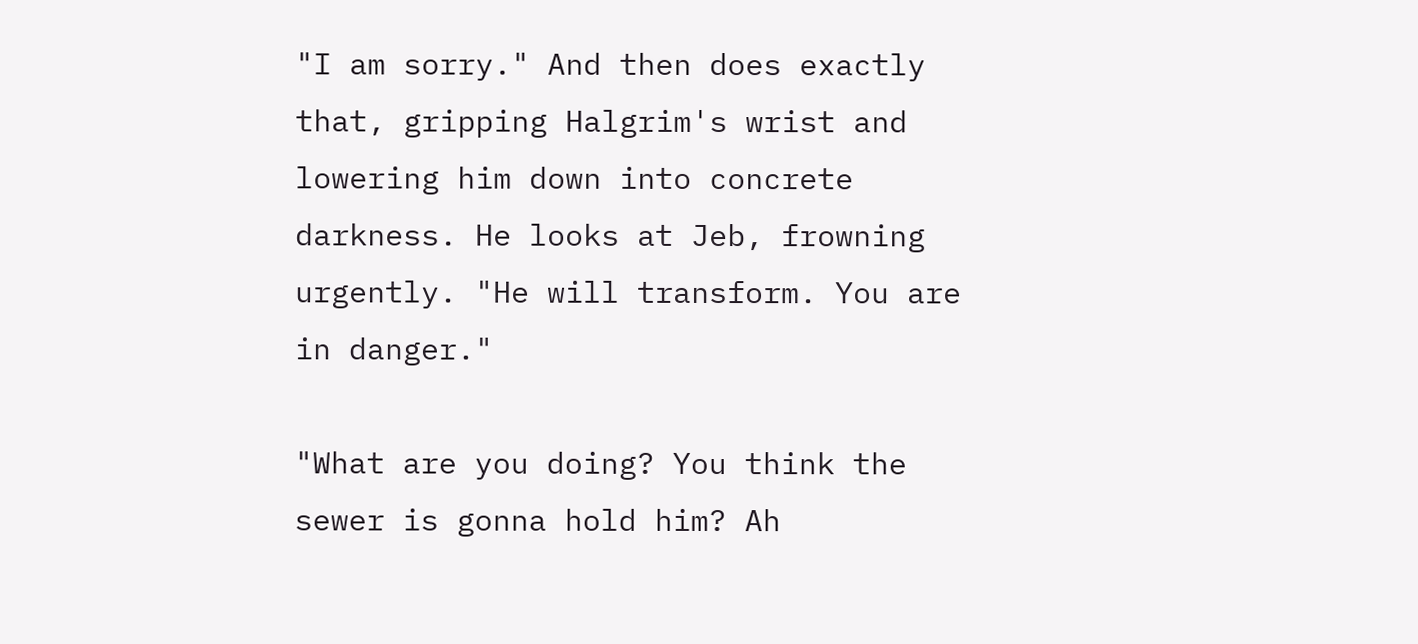"I am sorry." And then does exactly that, gripping Halgrim's wrist and lowering him down into concrete darkness. He looks at Jeb, frowning urgently. "He will transform. You are in danger."

"What are you doing? You think the sewer is gonna hold him? Ah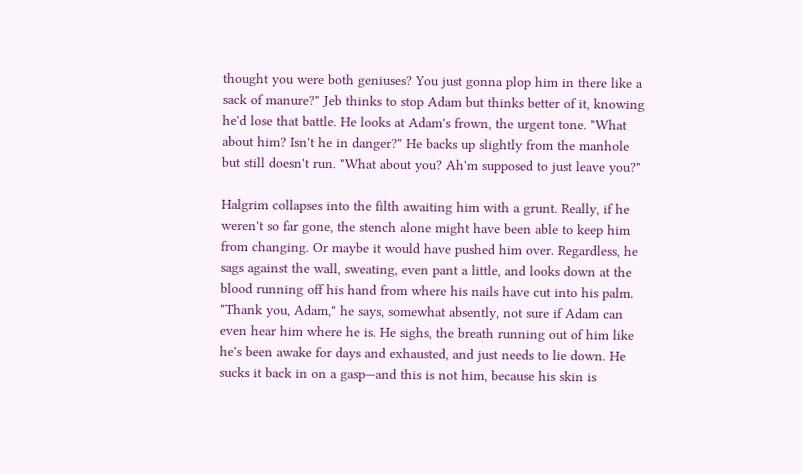thought you were both geniuses? You just gonna plop him in there like a sack of manure?" Jeb thinks to stop Adam but thinks better of it, knowing he'd lose that battle. He looks at Adam's frown, the urgent tone. "What about him? Isn't he in danger?" He backs up slightly from the manhole but still doesn't run. "What about you? Ah'm supposed to just leave you?"

Halgrim collapses into the filth awaiting him with a grunt. Really, if he weren't so far gone, the stench alone might have been able to keep him from changing. Or maybe it would have pushed him over. Regardless, he sags against the wall, sweating, even pant a little, and looks down at the blood running off his hand from where his nails have cut into his palm. "Thank you, Adam," he says, somewhat absently, not sure if Adam can even hear him where he is. He sighs, the breath running out of him like he's been awake for days and exhausted, and just needs to lie down. He sucks it back in on a gasp—and this is not him, because his skin is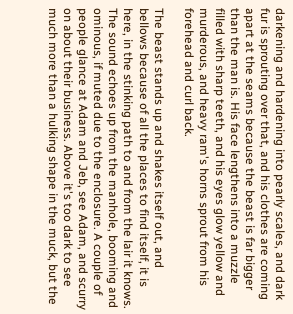darkening and hardening into pearly scales, and dark fur is sprouting over that, and his clothes are coming apart at the seams because the beast is far bigger than the man is. His face lengthens into a muzzle filled with sharp teeth, and his eyes glow yellow and murderous, and heavy ram's horns sprout from his forehead and curl back.

The beast stands up and shakes itself out, and bellows because of all the places to find itself, it is here, in the stinking path to and from the lair it knows. The sound echoes up from the manhole, booming and ominous, if muted due to the enclosure. A couple of people glance at Adam and Jeb, see Adam, and scurry on about their business. Above it's too dark to see much more than a hulking shape in the muck, but the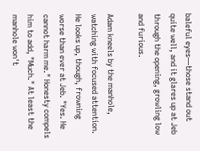baleful eyes—those stand out quite well, and it glares up at Jeb through the opening, growling low and furious.

Adam kneels by the manhole, watching with focused attention. He looks up, though, frowning worse than ever at Jeb. "Yes. He cannot harm me." Honesty compels him to add, "Much." At least the manhole won't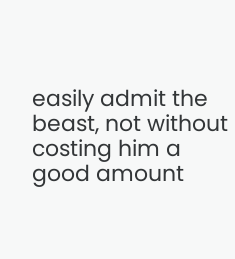easily admit the beast, not without costing him a good amount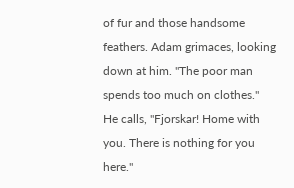of fur and those handsome feathers. Adam grimaces, looking down at him. "The poor man spends too much on clothes." He calls, "Fjorskar! Home with you. There is nothing for you here."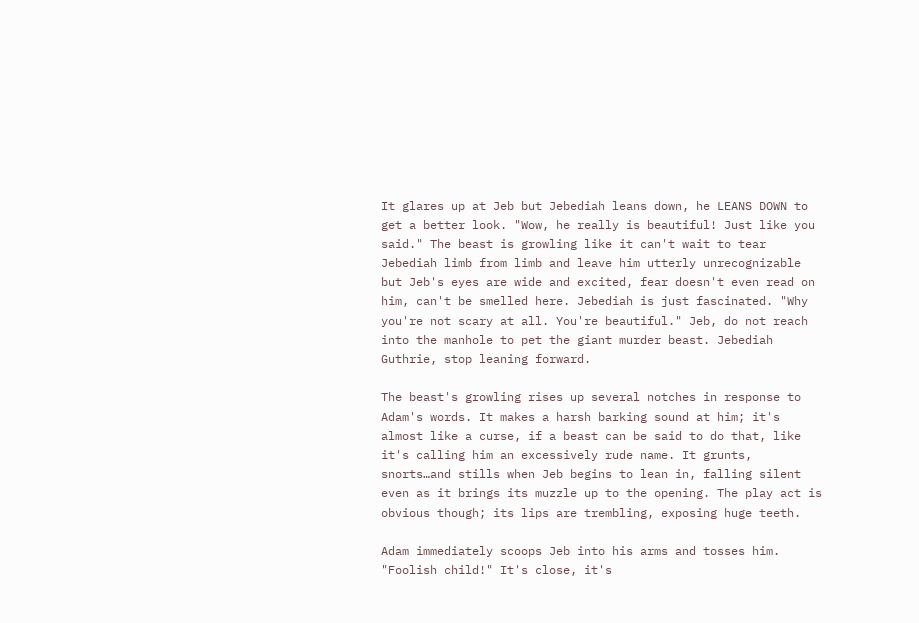It glares up at Jeb but Jebediah leans down, he LEANS DOWN to get a better look. "Wow, he really is beautiful! Just like you said." The beast is growling like it can't wait to tear Jebediah limb from limb and leave him utterly unrecognizable but Jeb's eyes are wide and excited, fear doesn't even read on him, can't be smelled here. Jebediah is just fascinated. "Why you're not scary at all. You're beautiful." Jeb, do not reach into the manhole to pet the giant murder beast. Jebediah Guthrie, stop leaning forward.

The beast's growling rises up several notches in response to Adam's words. It makes a harsh barking sound at him; it's almost like a curse, if a beast can be said to do that, like it's calling him an excessively rude name. It grunts, snorts…and stills when Jeb begins to lean in, falling silent even as it brings its muzzle up to the opening. The play act is obvious though; its lips are trembling, exposing huge teeth.

Adam immediately scoops Jeb into his arms and tosses him. "Foolish child!" It's close, it's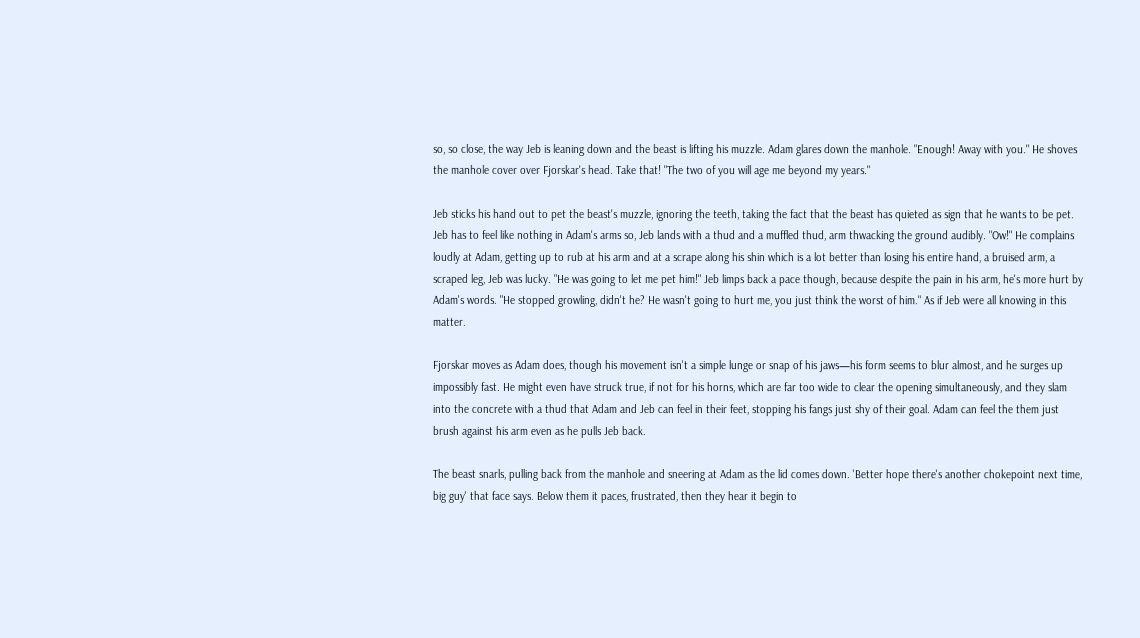so, so close, the way Jeb is leaning down and the beast is lifting his muzzle. Adam glares down the manhole. "Enough! Away with you." He shoves the manhole cover over Fjorskar's head. Take that! "The two of you will age me beyond my years."

Jeb sticks his hand out to pet the beast's muzzle, ignoring the teeth, taking the fact that the beast has quieted as sign that he wants to be pet. Jeb has to feel like nothing in Adam's arms so, Jeb lands with a thud and a muffled thud, arm thwacking the ground audibly. "Ow!" He complains loudly at Adam, getting up to rub at his arm and at a scrape along his shin which is a lot better than losing his entire hand, a bruised arm, a scraped leg, Jeb was lucky. "He was going to let me pet him!" Jeb limps back a pace though, because despite the pain in his arm, he's more hurt by Adam's words. "He stopped growling, didn't he? He wasn't going to hurt me, you just think the worst of him." As if Jeb were all knowing in this matter.

Fjorskar moves as Adam does, though his movement isn't a simple lunge or snap of his jaws—his form seems to blur almost, and he surges up impossibly fast. He might even have struck true, if not for his horns, which are far too wide to clear the opening simultaneously, and they slam into the concrete with a thud that Adam and Jeb can feel in their feet, stopping his fangs just shy of their goal. Adam can feel the them just brush against his arm even as he pulls Jeb back.

The beast snarls, pulling back from the manhole and sneering at Adam as the lid comes down. 'Better hope there's another chokepoint next time, big guy' that face says. Below them it paces, frustrated, then they hear it begin to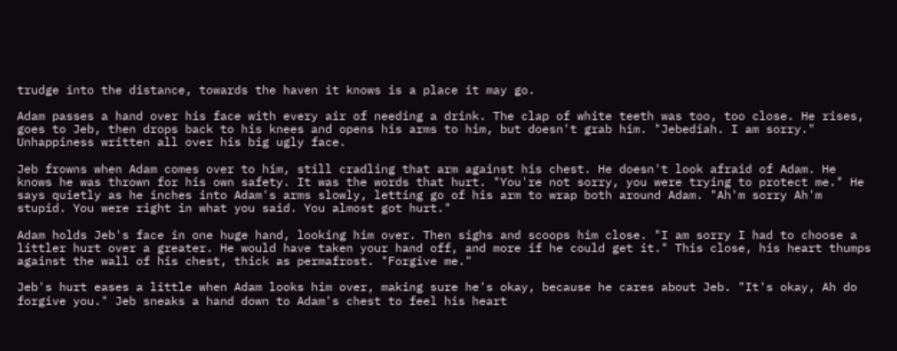trudge into the distance, towards the haven it knows is a place it may go.

Adam passes a hand over his face with every air of needing a drink. The clap of white teeth was too, too close. He rises, goes to Jeb, then drops back to his knees and opens his arms to him, but doesn't grab him. "Jebediah. I am sorry." Unhappiness written all over his big ugly face.

Jeb frowns when Adam comes over to him, still cradling that arm against his chest. He doesn't look afraid of Adam. He knows he was thrown for his own safety. It was the words that hurt. "You're not sorry, you were trying to protect me." He says quietly as he inches into Adam's arms slowly, letting go of his arm to wrap both around Adam. "Ah'm sorry Ah'm stupid. You were right in what you said. You almost got hurt."

Adam holds Jeb's face in one huge hand, looking him over. Then sighs and scoops him close. "I am sorry I had to choose a littler hurt over a greater. He would have taken your hand off, and more if he could get it." This close, his heart thumps against the wall of his chest, thick as permafrost. "Forgive me."

Jeb's hurt eases a little when Adam looks him over, making sure he's okay, because he cares about Jeb. "It's okay, Ah do forgive you." Jeb sneaks a hand down to Adam's chest to feel his heart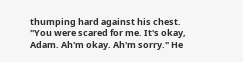thumping hard against his chest. "You were scared for me. It's okay, Adam. Ah'm okay. Ah'm sorry." He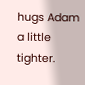hugs Adam a little tighter.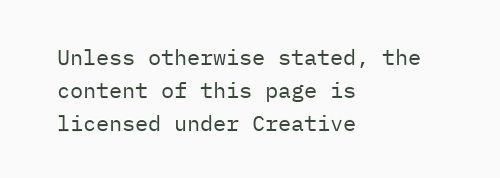Unless otherwise stated, the content of this page is licensed under Creative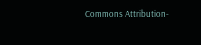Commons Attribution-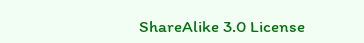ShareAlike 3.0 License